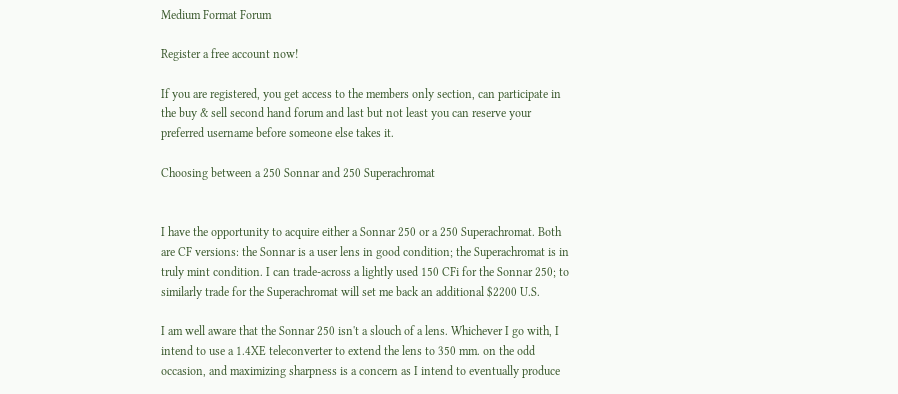Medium Format Forum

Register a free account now!

If you are registered, you get access to the members only section, can participate in the buy & sell second hand forum and last but not least you can reserve your preferred username before someone else takes it.

Choosing between a 250 Sonnar and 250 Superachromat


I have the opportunity to acquire either a Sonnar 250 or a 250 Superachromat. Both are CF versions: the Sonnar is a user lens in good condition; the Superachromat is in truly mint condition. I can trade-across a lightly used 150 CFi for the Sonnar 250; to similarly trade for the Superachromat will set me back an additional $2200 U.S.

I am well aware that the Sonnar 250 isn't a slouch of a lens. Whichever I go with, I intend to use a 1.4XE teleconverter to extend the lens to 350 mm. on the odd occasion, and maximizing sharpness is a concern as I intend to eventually produce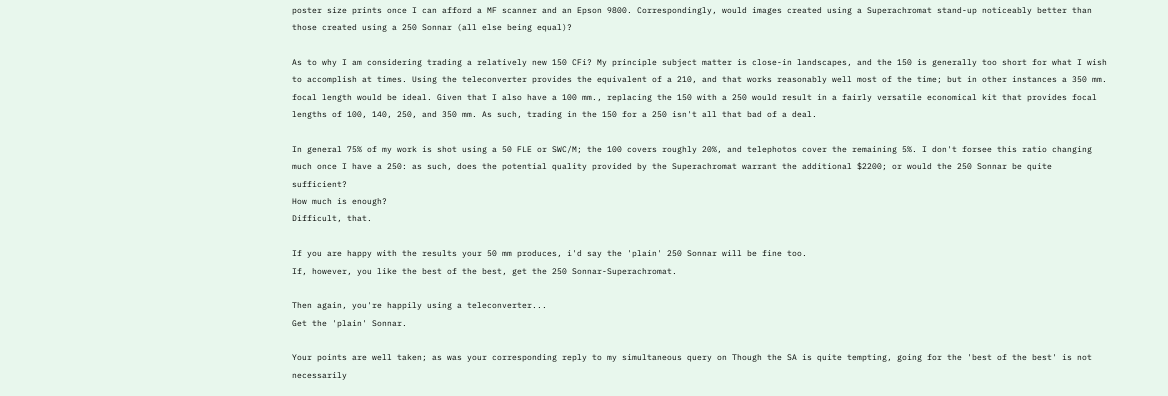poster size prints once I can afford a MF scanner and an Epson 9800. Correspondingly, would images created using a Superachromat stand-up noticeably better than those created using a 250 Sonnar (all else being equal)?

As to why I am considering trading a relatively new 150 CFi? My principle subject matter is close-in landscapes, and the 150 is generally too short for what I wish to accomplish at times. Using the teleconverter provides the equivalent of a 210, and that works reasonably well most of the time; but in other instances a 350 mm. focal length would be ideal. Given that I also have a 100 mm., replacing the 150 with a 250 would result in a fairly versatile economical kit that provides focal lengths of 100, 140, 250, and 350 mm. As such, trading in the 150 for a 250 isn't all that bad of a deal.

In general 75% of my work is shot using a 50 FLE or SWC/M; the 100 covers roughly 20%, and telephotos cover the remaining 5%. I don't forsee this ratio changing much once I have a 250: as such, does the potential quality provided by the Superachromat warrant the additional $2200; or would the 250 Sonnar be quite sufficient?
How much is enough?
Difficult, that.

If you are happy with the results your 50 mm produces, i'd say the 'plain' 250 Sonnar will be fine too.
If, however, you like the best of the best, get the 250 Sonnar-Superachromat.

Then again, you're happily using a teleconverter...
Get the 'plain' Sonnar.

Your points are well taken; as was your corresponding reply to my simultaneous query on Though the SA is quite tempting, going for the 'best of the best' is not necessarily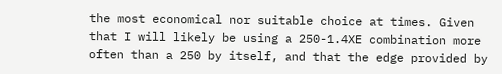the most economical nor suitable choice at times. Given that I will likely be using a 250-1.4XE combination more often than a 250 by itself, and that the edge provided by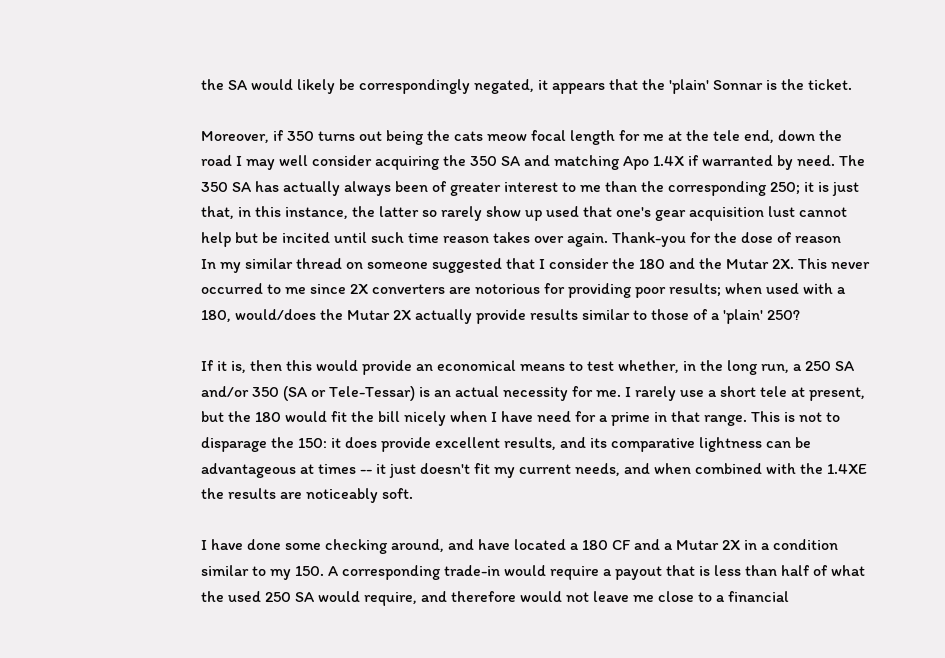the SA would likely be correspondingly negated, it appears that the 'plain' Sonnar is the ticket.

Moreover, if 350 turns out being the cats meow focal length for me at the tele end, down the road I may well consider acquiring the 350 SA and matching Apo 1.4X if warranted by need. The 350 SA has actually always been of greater interest to me than the corresponding 250; it is just that, in this instance, the latter so rarely show up used that one's gear acquisition lust cannot help but be incited until such time reason takes over again. Thank-you for the dose of reason
In my similar thread on someone suggested that I consider the 180 and the Mutar 2X. This never occurred to me since 2X converters are notorious for providing poor results; when used with a 180, would/does the Mutar 2X actually provide results similar to those of a 'plain' 250?

If it is, then this would provide an economical means to test whether, in the long run, a 250 SA and/or 350 (SA or Tele-Tessar) is an actual necessity for me. I rarely use a short tele at present, but the 180 would fit the bill nicely when I have need for a prime in that range. This is not to disparage the 150: it does provide excellent results, and its comparative lightness can be advantageous at times -- it just doesn't fit my current needs, and when combined with the 1.4XE the results are noticeably soft.

I have done some checking around, and have located a 180 CF and a Mutar 2X in a condition similar to my 150. A corresponding trade-in would require a payout that is less than half of what the used 250 SA would require, and therefore would not leave me close to a financial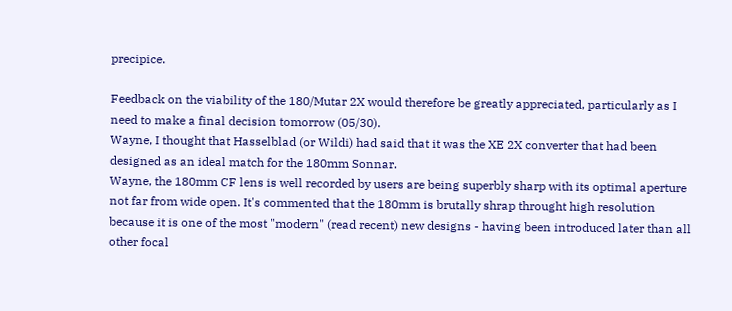precipice.

Feedback on the viability of the 180/Mutar 2X would therefore be greatly appreciated, particularly as I need to make a final decision tomorrow (05/30).
Wayne, I thought that Hasselblad (or Wildi) had said that it was the XE 2X converter that had been designed as an ideal match for the 180mm Sonnar.
Wayne, the 180mm CF lens is well recorded by users are being superbly sharp with its optimal aperture not far from wide open. It's commented that the 180mm is brutally shrap throught high resolution because it is one of the most "modern" (read recent) new designs - having been introduced later than all other focal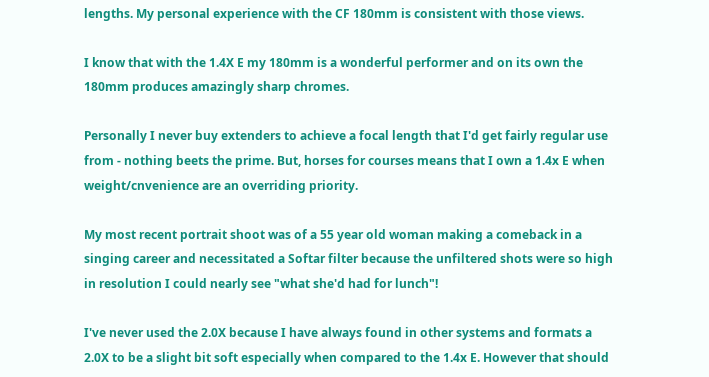lengths. My personal experience with the CF 180mm is consistent with those views.

I know that with the 1.4X E my 180mm is a wonderful performer and on its own the 180mm produces amazingly sharp chromes.

Personally I never buy extenders to achieve a focal length that I'd get fairly regular use from - nothing beets the prime. But, horses for courses means that I own a 1.4x E when weight/cnvenience are an overriding priority.

My most recent portrait shoot was of a 55 year old woman making a comeback in a singing career and necessitated a Softar filter because the unfiltered shots were so high in resolution I could nearly see "what she'd had for lunch"!

I've never used the 2.0X because I have always found in other systems and formats a 2.0X to be a slight bit soft especially when compared to the 1.4x E. However that should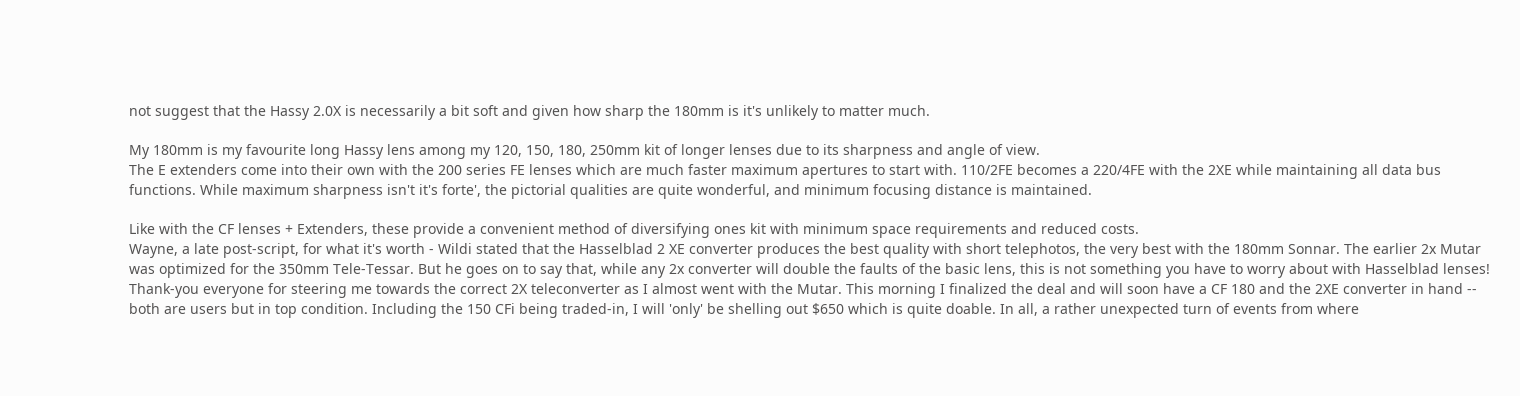not suggest that the Hassy 2.0X is necessarily a bit soft and given how sharp the 180mm is it's unlikely to matter much.

My 180mm is my favourite long Hassy lens among my 120, 150, 180, 250mm kit of longer lenses due to its sharpness and angle of view.
The E extenders come into their own with the 200 series FE lenses which are much faster maximum apertures to start with. 110/2FE becomes a 220/4FE with the 2XE while maintaining all data bus functions. While maximum sharpness isn't it's forte', the pictorial qualities are quite wonderful, and minimum focusing distance is maintained.

Like with the CF lenses + Extenders, these provide a convenient method of diversifying ones kit with minimum space requirements and reduced costs.
Wayne, a late post-script, for what it's worth - Wildi stated that the Hasselblad 2 XE converter produces the best quality with short telephotos, the very best with the 180mm Sonnar. The earlier 2x Mutar was optimized for the 350mm Tele-Tessar. But he goes on to say that, while any 2x converter will double the faults of the basic lens, this is not something you have to worry about with Hasselblad lenses!
Thank-you everyone for steering me towards the correct 2X teleconverter as I almost went with the Mutar. This morning I finalized the deal and will soon have a CF 180 and the 2XE converter in hand -- both are users but in top condition. Including the 150 CFi being traded-in, I will 'only' be shelling out $650 which is quite doable. In all, a rather unexpected turn of events from where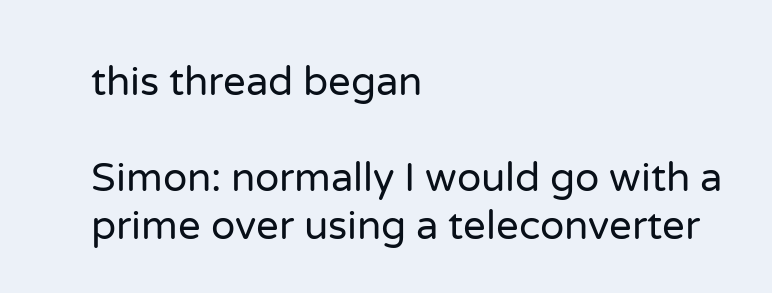this thread began

Simon: normally I would go with a prime over using a teleconverter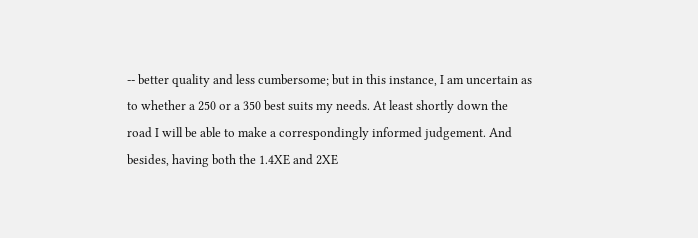-- better quality and less cumbersome; but in this instance, I am uncertain as to whether a 250 or a 350 best suits my needs. At least shortly down the road I will be able to make a correspondingly informed judgement. And besides, having both the 1.4XE and 2XE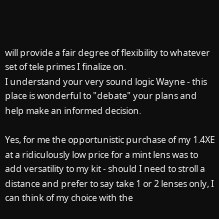will provide a fair degree of flexibility to whatever set of tele primes I finalize on.
I understand your very sound logic Wayne - this place is wonderful to "debate" your plans and help make an informed decision.

Yes, for me the opportunistic purchase of my 1.4XE at a ridiculously low price for a mint lens was to add versatility to my kit - should I need to stroll a distance and prefer to say take 1 or 2 lenses only, I can think of my choice with the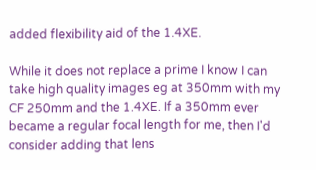added flexibility aid of the 1.4XE.

While it does not replace a prime I know I can take high quality images eg at 350mm with my CF 250mm and the 1.4XE. If a 350mm ever became a regular focal length for me, then I'd consider adding that lens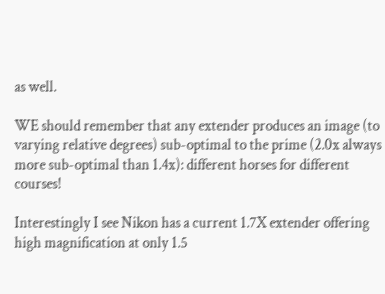as well.

WE should remember that any extender produces an image (to varying relative degrees) sub-optimal to the prime (2.0x always more sub-optimal than 1.4x): different horses for different courses!

Interestingly I see Nikon has a current 1.7X extender offering high magnification at only 1.5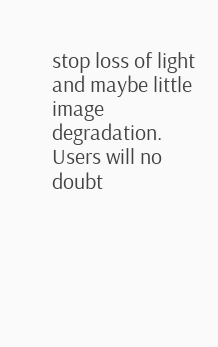stop loss of light and maybe little image degradation. Users will no doubt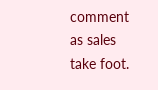comment as sales take foot.